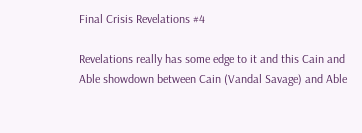Final Crisis Revelations #4

Revelations really has some edge to it and this Cain and Able showdown between Cain (Vandal Savage) and Able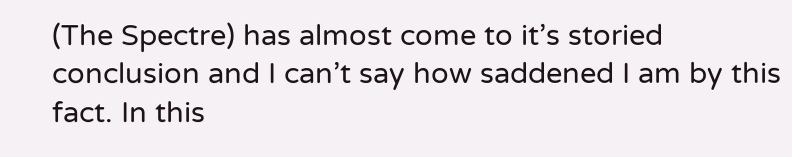(The Spectre) has almost come to it’s storied conclusion and I can’t say how saddened I am by this fact. In this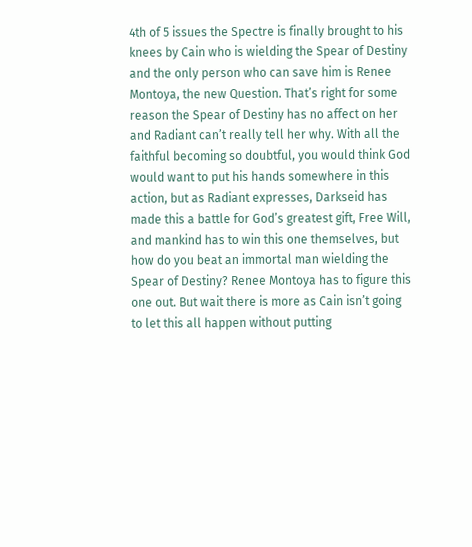4th of 5 issues the Spectre is finally brought to his knees by Cain who is wielding the Spear of Destiny and the only person who can save him is Renee Montoya, the new Question. That’s right for some reason the Spear of Destiny has no affect on her and Radiant can’t really tell her why. With all the faithful becoming so doubtful, you would think God would want to put his hands somewhere in this action, but as Radiant expresses, Darkseid has made this a battle for God’s greatest gift, Free Will, and mankind has to win this one themselves, but how do you beat an immortal man wielding the Spear of Destiny? Renee Montoya has to figure this one out. But wait there is more as Cain isn’t going to let this all happen without putting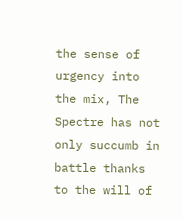the sense of urgency into the mix, The Spectre has not only succumb in battle thanks to the will of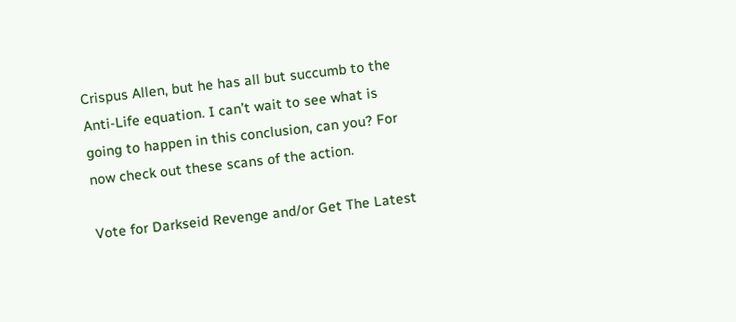Crispus Allen, but he has all but succumb to the Anti-Life equation. I can’t wait to see what is going to happen in this conclusion, can you? For now check out these scans of the action.

Vote for Darkseid Revenge and/or Get The Latest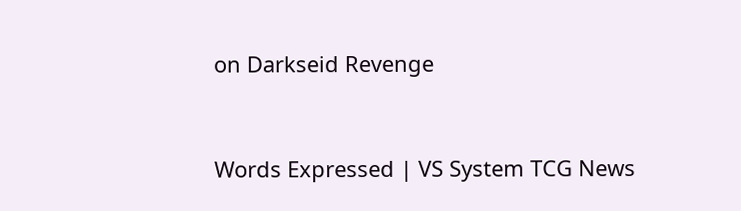on Darkseid Revenge



Words Expressed | VS System TCG News